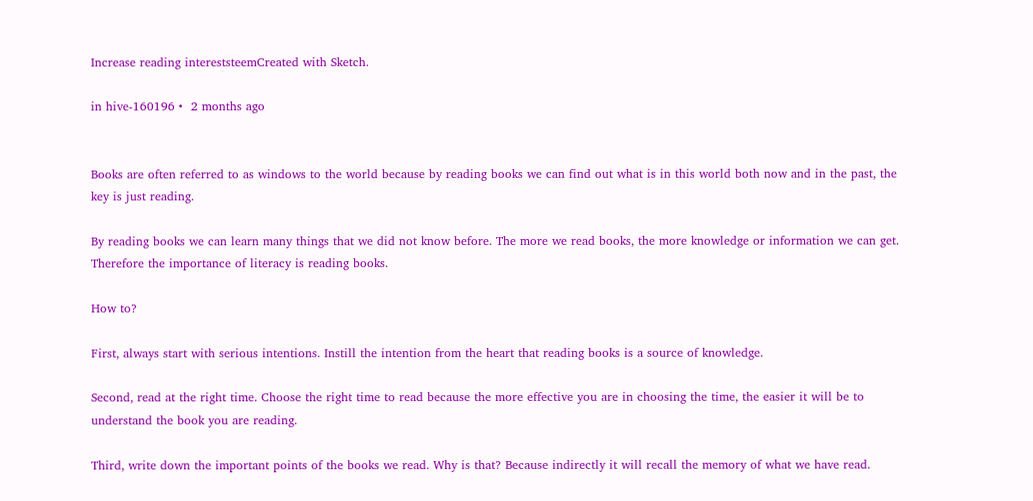Increase reading intereststeemCreated with Sketch.

in hive-160196 •  2 months ago


Books are often referred to as windows to the world because by reading books we can find out what is in this world both now and in the past, the key is just reading.

By reading books we can learn many things that we did not know before. The more we read books, the more knowledge or information we can get.
Therefore the importance of literacy is reading books.

How to?

First, always start with serious intentions. Instill the intention from the heart that reading books is a source of knowledge.

Second, read at the right time. Choose the right time to read because the more effective you are in choosing the time, the easier it will be to understand the book you are reading.

Third, write down the important points of the books we read. Why is that? Because indirectly it will recall the memory of what we have read.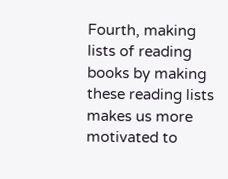Fourth, making lists of reading books by making these reading lists makes us more motivated to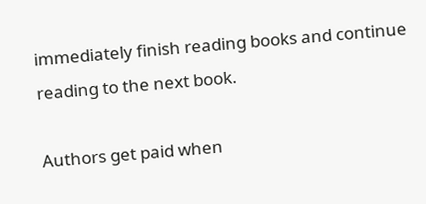immediately finish reading books and continue reading to the next book.

Authors get paid when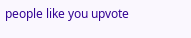people like you upvote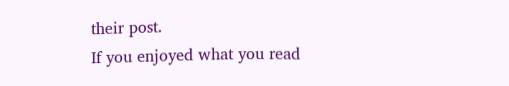their post.
If you enjoyed what you read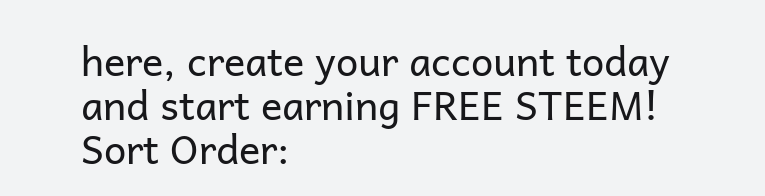here, create your account today and start earning FREE STEEM!
Sort Order: